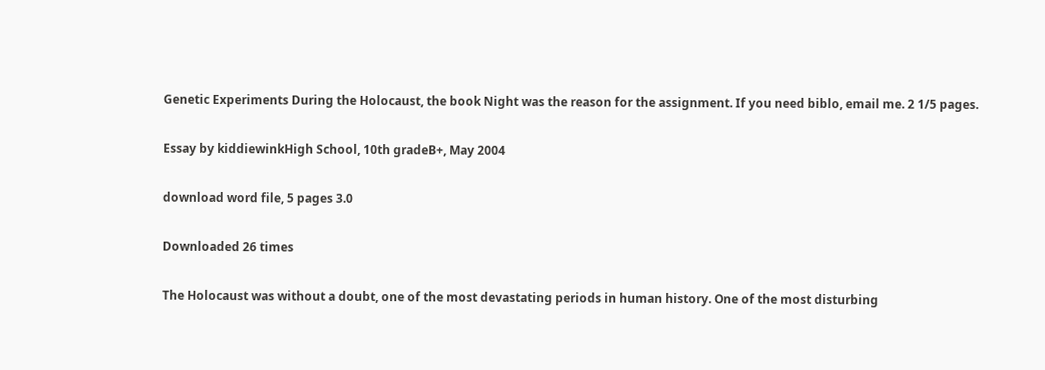Genetic Experiments During the Holocaust, the book Night was the reason for the assignment. If you need biblo, email me. 2 1/5 pages.

Essay by kiddiewinkHigh School, 10th gradeB+, May 2004

download word file, 5 pages 3.0

Downloaded 26 times

The Holocaust was without a doubt, one of the most devastating periods in human history. One of the most disturbing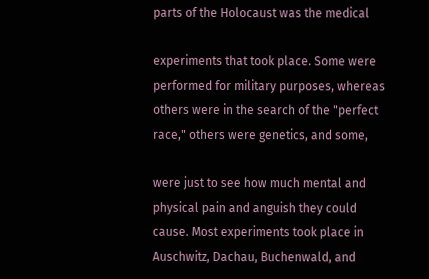parts of the Holocaust was the medical

experiments that took place. Some were performed for military purposes, whereas others were in the search of the "perfect race," others were genetics, and some,

were just to see how much mental and physical pain and anguish they could cause. Most experiments took place in Auschwitz, Dachau, Buchenwald, and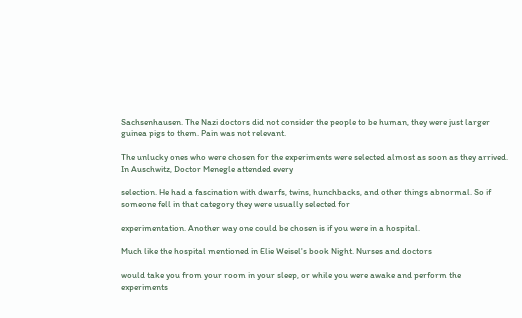Sachsenhausen. The Nazi doctors did not consider the people to be human, they were just larger guinea pigs to them. Pain was not relevant.

The unlucky ones who were chosen for the experiments were selected almost as soon as they arrived. In Auschwitz, Doctor Menegle attended every

selection. He had a fascination with dwarfs, twins, hunchbacks, and other things abnormal. So if someone fell in that category they were usually selected for

experimentation. Another way one could be chosen is if you were in a hospital.

Much like the hospital mentioned in Elie Weisel's book Night. Nurses and doctors

would take you from your room in your sleep, or while you were awake and perform the experiments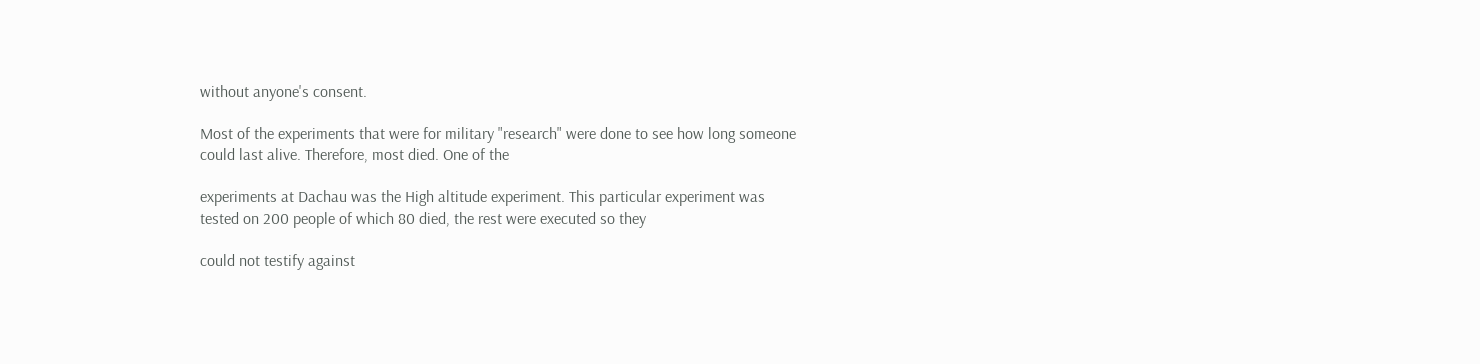without anyone's consent.

Most of the experiments that were for military "research" were done to see how long someone could last alive. Therefore, most died. One of the

experiments at Dachau was the High altitude experiment. This particular experiment was tested on 200 people of which 80 died, the rest were executed so they

could not testify against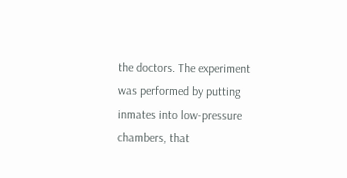the doctors. The experiment was performed by putting inmates into low-pressure chambers, that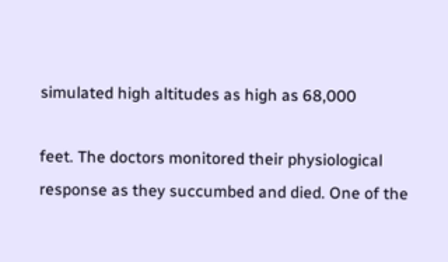simulated high altitudes as high as 68,000

feet. The doctors monitored their physiological response as they succumbed and died. One of the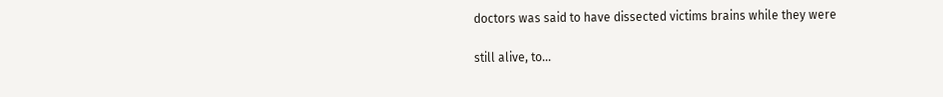doctors was said to have dissected victims brains while they were

still alive, to...